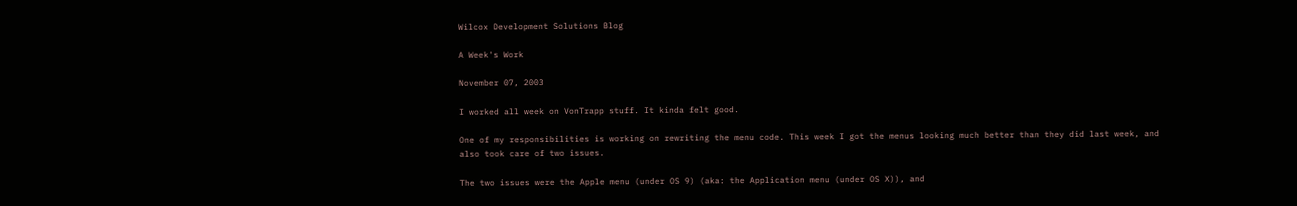Wilcox Development Solutions Blog

A Week's Work

November 07, 2003

I worked all week on VonTrapp stuff. It kinda felt good.

One of my responsibilities is working on rewriting the menu code. This week I got the menus looking much better than they did last week, and also took care of two issues.

The two issues were the Apple menu (under OS 9) (aka: the Application menu (under OS X)), and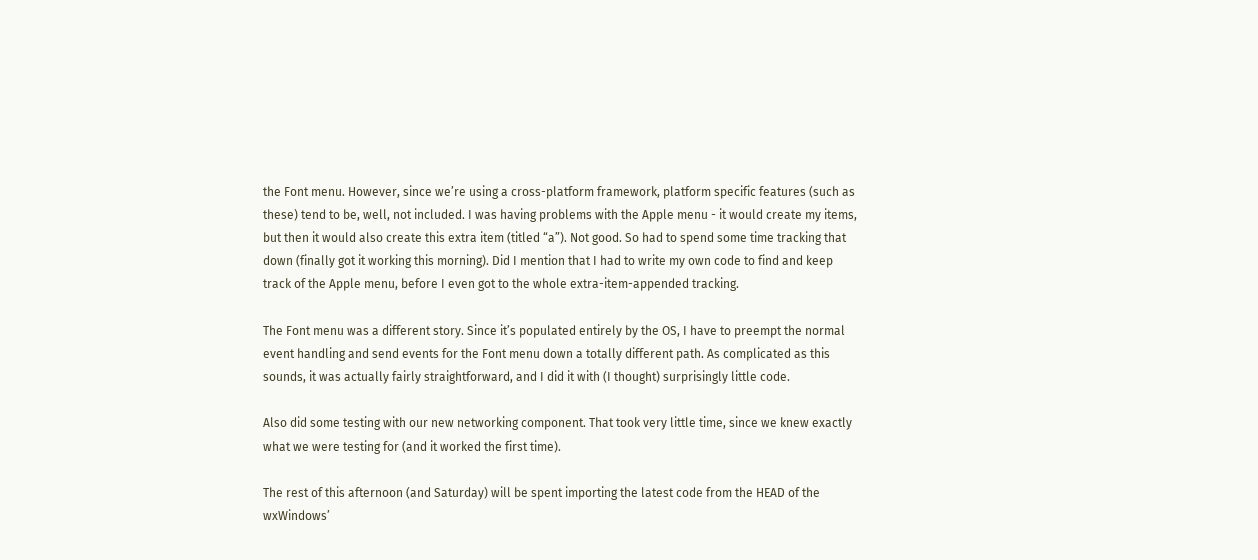the Font menu. However, since we’re using a cross-platform framework, platform specific features (such as these) tend to be, well, not included. I was having problems with the Apple menu - it would create my items, but then it would also create this extra item (titled “a”). Not good. So had to spend some time tracking that down (finally got it working this morning). Did I mention that I had to write my own code to find and keep track of the Apple menu, before I even got to the whole extra-item-appended tracking.

The Font menu was a different story. Since it’s populated entirely by the OS, I have to preempt the normal event handling and send events for the Font menu down a totally different path. As complicated as this sounds, it was actually fairly straightforward, and I did it with (I thought) surprisingly little code.

Also did some testing with our new networking component. That took very little time, since we knew exactly what we were testing for (and it worked the first time).

The rest of this afternoon (and Saturday) will be spent importing the latest code from the HEAD of the wxWindows’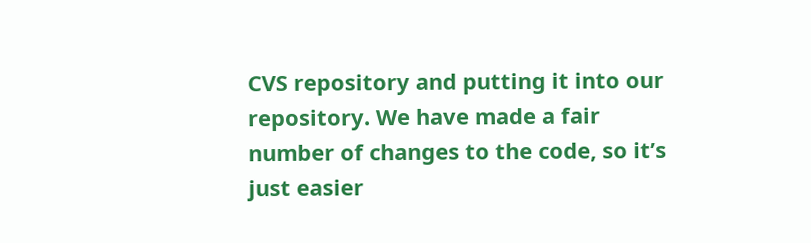CVS repository and putting it into our repository. We have made a fair number of changes to the code, so it’s just easier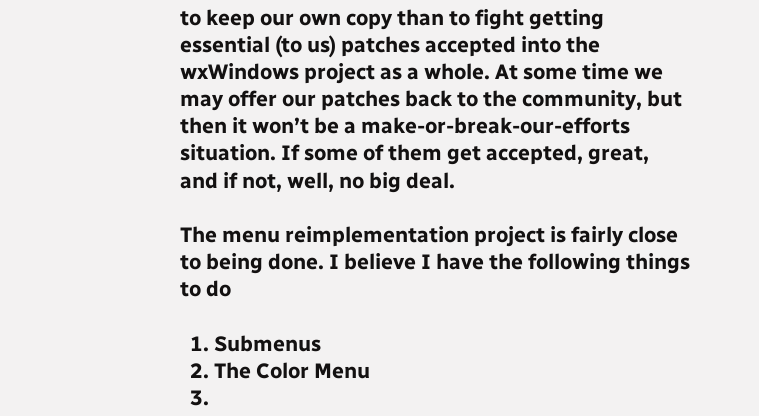to keep our own copy than to fight getting essential (to us) patches accepted into the wxWindows project as a whole. At some time we may offer our patches back to the community, but then it won’t be a make-or-break-our-efforts situation. If some of them get accepted, great, and if not, well, no big deal.

The menu reimplementation project is fairly close to being done. I believe I have the following things to do

  1. Submenus
  2. The Color Menu
  3.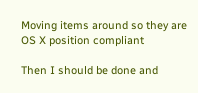Moving items around so they are OS X position compliant

Then I should be done and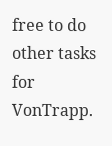free to do other tasks for VonTrapp.